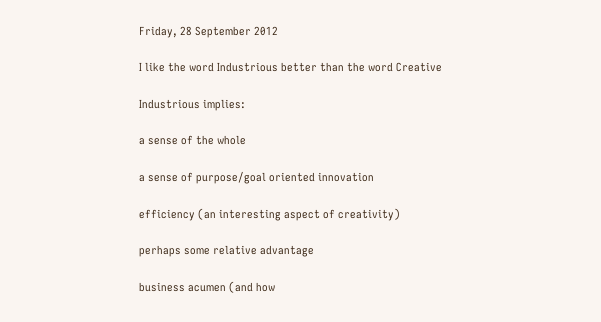Friday, 28 September 2012

I like the word Industrious better than the word Creative

Industrious implies:

a sense of the whole

a sense of purpose/goal oriented innovation

efficiency (an interesting aspect of creativity)

perhaps some relative advantage

business acumen (and how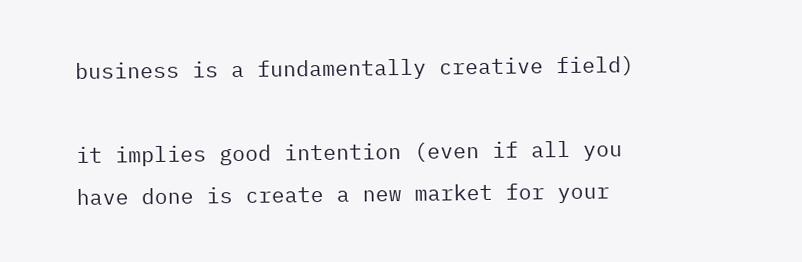business is a fundamentally creative field)

it implies good intention (even if all you have done is create a new market for your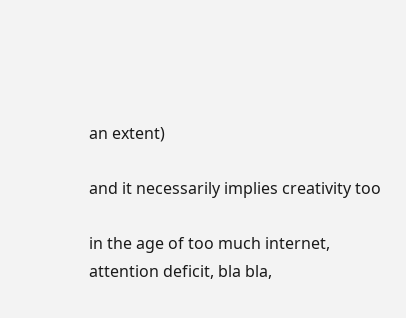an extent)

and it necessarily implies creativity too

in the age of too much internet, attention deficit, bla bla,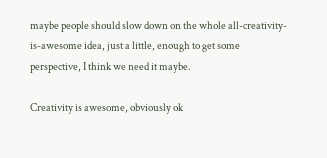maybe people should slow down on the whole all-creativity-is-awesome idea, just a little, enough to get some perspective, I think we need it maybe.

Creativity is awesome, obviously ok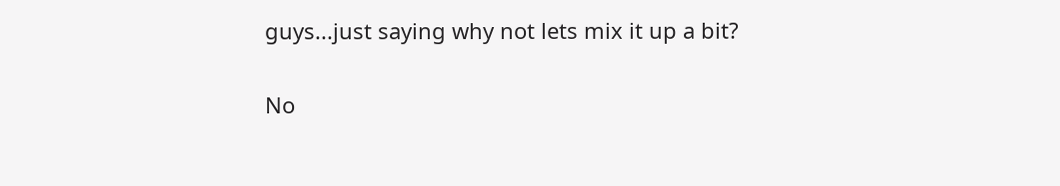guys...just saying why not lets mix it up a bit?

No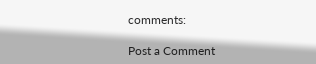comments:

Post a Comment